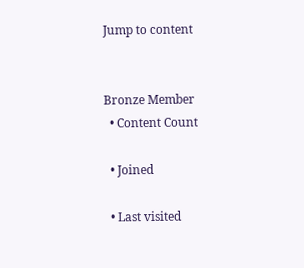Jump to content


Bronze Member
  • Content Count

  • Joined

  • Last visited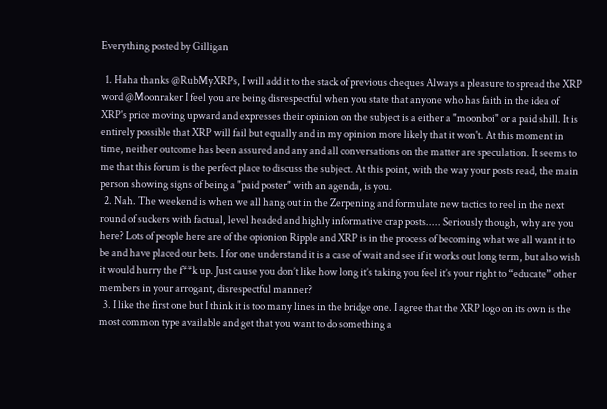Everything posted by Gilligan

  1. Haha thanks @RubMyXRPs, I will add it to the stack of previous cheques Always a pleasure to spread the XRP word @Moonraker I feel you are being disrespectful when you state that anyone who has faith in the idea of XRP's price moving upward and expresses their opinion on the subject is a either a "moonboi" or a paid shill. It is entirely possible that XRP will fail but equally and in my opinion more likely that it won't. At this moment in time, neither outcome has been assured and any and all conversations on the matter are speculation. It seems to me that this forum is the perfect place to discuss the subject. At this point, with the way your posts read, the main person showing signs of being a "paid poster" with an agenda, is you.
  2. Nah. The weekend is when we all hang out in the Zerpening and formulate new tactics to reel in the next round of suckers with factual, level headed and highly informative crap posts..... Seriously though, why are you here? Lots of people here are of the opionion Ripple and XRP is in the process of becoming what we all want it to be and have placed our bets. I for one understand it is a case of wait and see if it works out long term, but also wish it would hurry the f**k up. Just cause you don’t like how long it’s taking you feel it’s your right to “educate” other members in your arrogant, disrespectful manner?
  3. I like the first one but I think it is too many lines in the bridge one. I agree that the XRP logo on its own is the most common type available and get that you want to do something a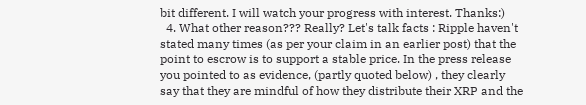bit different. I will watch your progress with interest. Thanks:)
  4. What other reason??? Really? Let's talk facts : Ripple haven't stated many times (as per your claim in an earlier post) that the point to escrow is to support a stable price. In the press release you pointed to as evidence, (partly quoted below) , they clearly say that they are mindful of how they distribute their XRP and the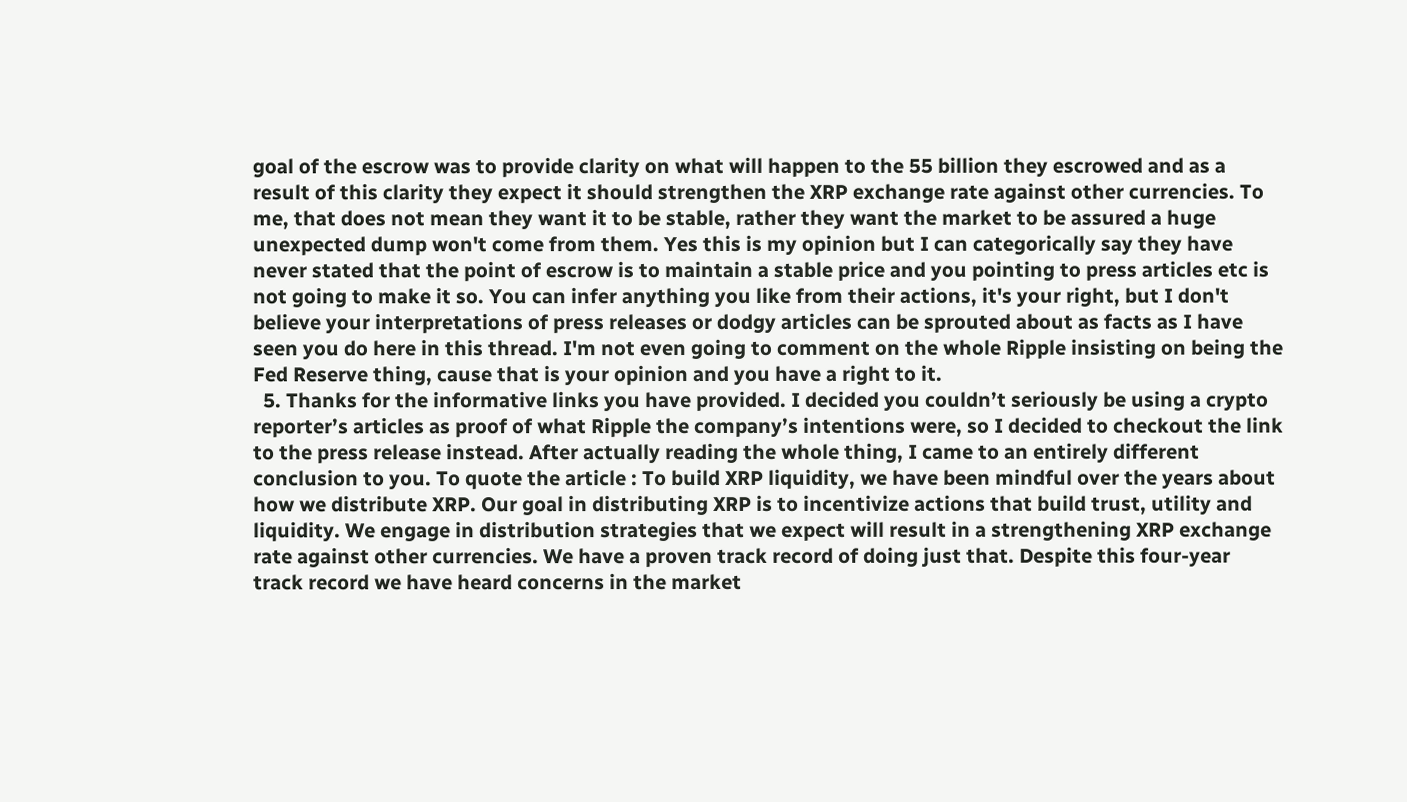goal of the escrow was to provide clarity on what will happen to the 55 billion they escrowed and as a result of this clarity they expect it should strengthen the XRP exchange rate against other currencies. To me, that does not mean they want it to be stable, rather they want the market to be assured a huge unexpected dump won't come from them. Yes this is my opinion but I can categorically say they have never stated that the point of escrow is to maintain a stable price and you pointing to press articles etc is not going to make it so. You can infer anything you like from their actions, it's your right, but I don't believe your interpretations of press releases or dodgy articles can be sprouted about as facts as I have seen you do here in this thread. I'm not even going to comment on the whole Ripple insisting on being the Fed Reserve thing, cause that is your opinion and you have a right to it.
  5. Thanks for the informative links you have provided. I decided you couldn’t seriously be using a crypto reporter’s articles as proof of what Ripple the company’s intentions were, so I decided to checkout the link to the press release instead. After actually reading the whole thing, I came to an entirely different conclusion to you. To quote the article : To build XRP liquidity, we have been mindful over the years about how we distribute XRP. Our goal in distributing XRP is to incentivize actions that build trust, utility and liquidity. We engage in distribution strategies that we expect will result in a strengthening XRP exchange rate against other currencies. We have a proven track record of doing just that. Despite this four-year track record we have heard concerns in the market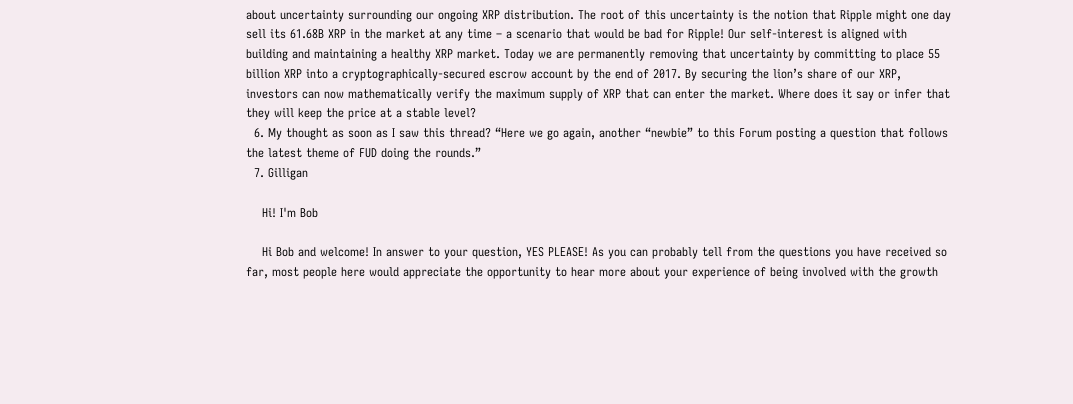about uncertainty surrounding our ongoing XRP distribution. The root of this uncertainty is the notion that Ripple might one day sell its 61.68B XRP in the market at any time – a scenario that would be bad for Ripple! Our self-interest is aligned with building and maintaining a healthy XRP market. Today we are permanently removing that uncertainty by committing to place 55 billion XRP into a cryptographically-secured escrow account by the end of 2017. By securing the lion’s share of our XRP, investors can now mathematically verify the maximum supply of XRP that can enter the market. Where does it say or infer that they will keep the price at a stable level?
  6. My thought as soon as I saw this thread? “Here we go again, another “newbie” to this Forum posting a question that follows the latest theme of FUD doing the rounds.”
  7. Gilligan

    Hi! I'm Bob

    Hi Bob and welcome! In answer to your question, YES PLEASE! As you can probably tell from the questions you have received so far, most people here would appreciate the opportunity to hear more about your experience of being involved with the growth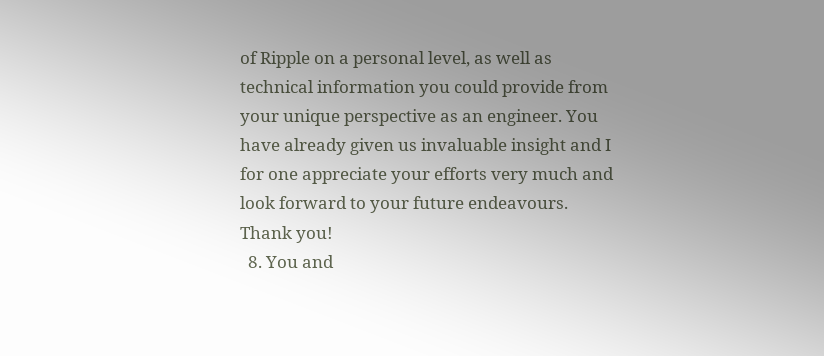of Ripple on a personal level, as well as technical information you could provide from your unique perspective as an engineer. You have already given us invaluable insight and I for one appreciate your efforts very much and look forward to your future endeavours. Thank you!
  8. You and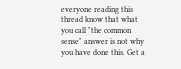everyone reading this thread know that what you call "the common sense" answer is not why you have done this. Get a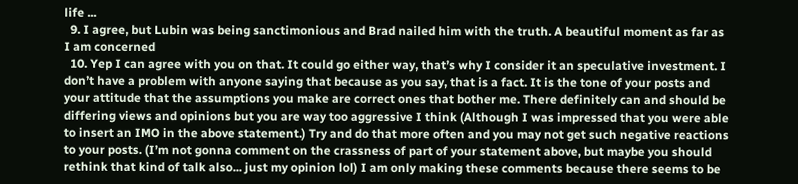life ...
  9. I agree, but Lubin was being sanctimonious and Brad nailed him with the truth. A beautiful moment as far as I am concerned
  10. Yep I can agree with you on that. It could go either way, that’s why I consider it an speculative investment. I don’t have a problem with anyone saying that because as you say, that is a fact. It is the tone of your posts and your attitude that the assumptions you make are correct ones that bother me. There definitely can and should be differing views and opinions but you are way too aggressive I think (Although I was impressed that you were able to insert an IMO in the above statement.) Try and do that more often and you may not get such negative reactions to your posts. (I’m not gonna comment on the crassness of part of your statement above, but maybe you should rethink that kind of talk also... just my opinion lol) I am only making these comments because there seems to be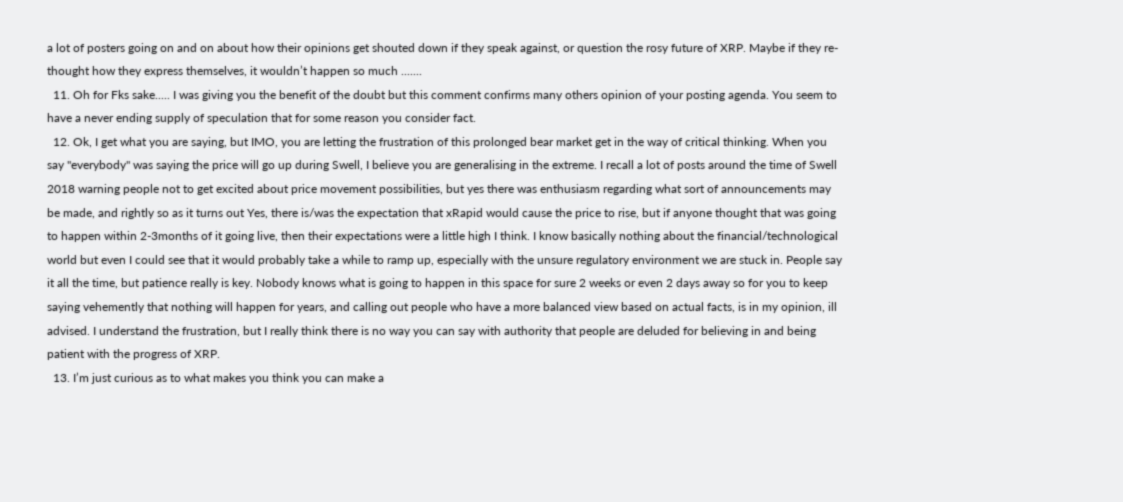a lot of posters going on and on about how their opinions get shouted down if they speak against, or question the rosy future of XRP. Maybe if they re-thought how they express themselves, it wouldn’t happen so much .......
  11. Oh for Fks sake..... I was giving you the benefit of the doubt but this comment confirms many others opinion of your posting agenda. You seem to have a never ending supply of speculation that for some reason you consider fact.
  12. Ok, I get what you are saying, but IMO, you are letting the frustration of this prolonged bear market get in the way of critical thinking. When you say "everybody" was saying the price will go up during Swell, I believe you are generalising in the extreme. I recall a lot of posts around the time of Swell 2018 warning people not to get excited about price movement possibilities, but yes there was enthusiasm regarding what sort of announcements may be made, and rightly so as it turns out Yes, there is/was the expectation that xRapid would cause the price to rise, but if anyone thought that was going to happen within 2-3months of it going live, then their expectations were a little high I think. I know basically nothing about the financial/technological world but even I could see that it would probably take a while to ramp up, especially with the unsure regulatory environment we are stuck in. People say it all the time, but patience really is key. Nobody knows what is going to happen in this space for sure 2 weeks or even 2 days away so for you to keep saying vehemently that nothing will happen for years, and calling out people who have a more balanced view based on actual facts, is in my opinion, ill advised. I understand the frustration, but I really think there is no way you can say with authority that people are deluded for believing in and being patient with the progress of XRP.
  13. I’m just curious as to what makes you think you can make a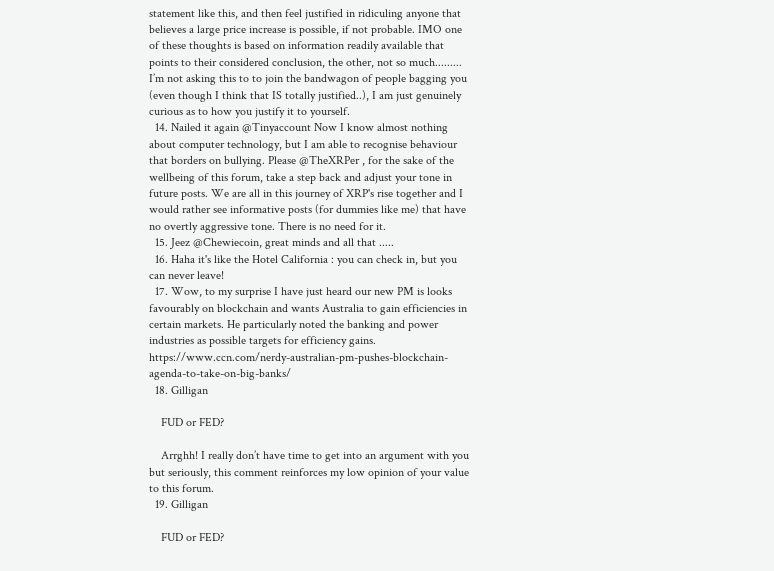statement like this, and then feel justified in ridiculing anyone that believes a large price increase is possible, if not probable. IMO one of these thoughts is based on information readily available that points to their considered conclusion, the other, not so much......... I’m not asking this to to join the bandwagon of people bagging you (even though I think that IS totally justified..), I am just genuinely curious as to how you justify it to yourself.
  14. Nailed it again @Tinyaccount Now I know almost nothing about computer technology, but I am able to recognise behaviour that borders on bullying. Please @TheXRPer , for the sake of the wellbeing of this forum, take a step back and adjust your tone in future posts. We are all in this journey of XRP's rise together and I would rather see informative posts (for dummies like me) that have no overtly aggressive tone. There is no need for it.
  15. Jeez @Chewiecoin, great minds and all that .....
  16. Haha it's like the Hotel California : you can check in, but you can never leave!
  17. Wow, to my surprise I have just heard our new PM is looks favourably on blockchain and wants Australia to gain efficiencies in certain markets. He particularly noted the banking and power industries as possible targets for efficiency gains. https://www.ccn.com/nerdy-australian-pm-pushes-blockchain-agenda-to-take-on-big-banks/
  18. Gilligan

    FUD or FED?

    Arrghh! I really don’t have time to get into an argument with you but seriously, this comment reinforces my low opinion of your value to this forum.
  19. Gilligan

    FUD or FED?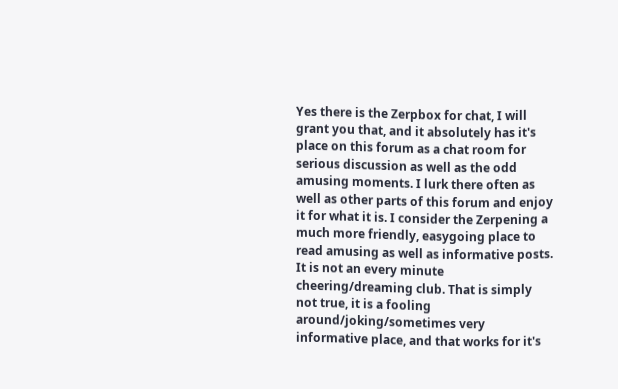Yes there is the Zerpbox for chat, I will grant you that, and it absolutely has it's place on this forum as a chat room for serious discussion as well as the odd amusing moments. I lurk there often as well as other parts of this forum and enjoy it for what it is. I consider the Zerpening a much more friendly, easygoing place to read amusing as well as informative posts. It is not an every minute cheering/dreaming club. That is simply not true, it is a fooling around/joking/sometimes very informative place, and that works for it's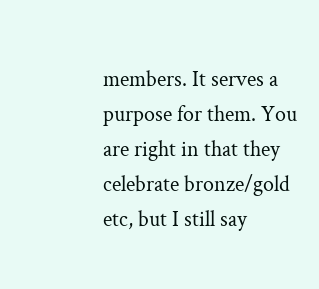members. It serves a purpose for them. You are right in that they celebrate bronze/gold etc, but I still say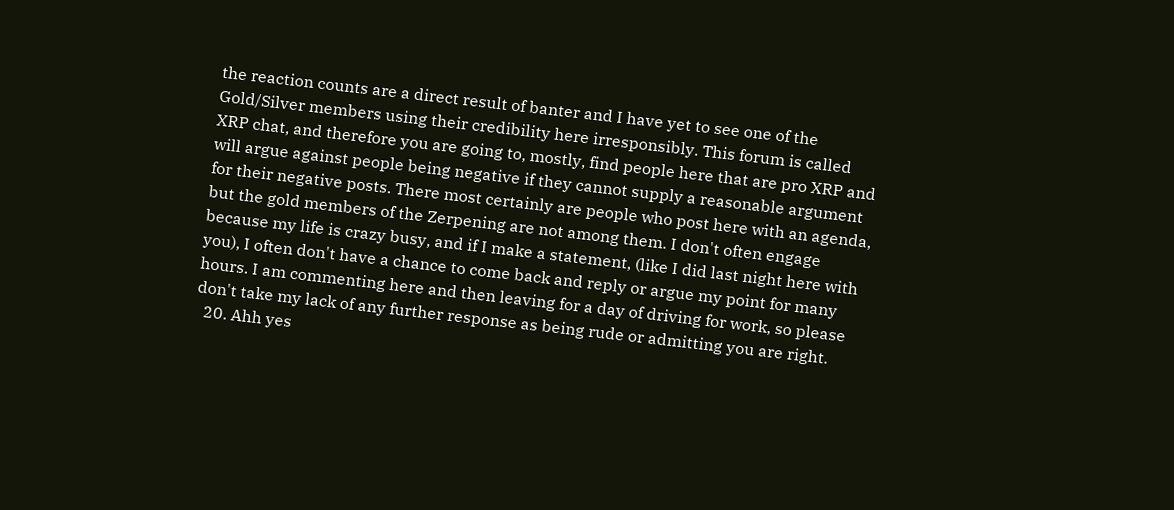the reaction counts are a direct result of banter and I have yet to see one of the Gold/Silver members using their credibility here irresponsibly. This forum is called XRP chat, and therefore you are going to, mostly, find people here that are pro XRP and will argue against people being negative if they cannot supply a reasonable argument for their negative posts. There most certainly are people who post here with an agenda, but the gold members of the Zerpening are not among them. I don't often engage because my life is crazy busy, and if I make a statement, (like I did last night here with you), I often don't have a chance to come back and reply or argue my point for many hours. I am commenting here and then leaving for a day of driving for work, so please don't take my lack of any further response as being rude or admitting you are right.
  20. Ahh yes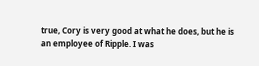true, Cory is very good at what he does, but he is an employee of Ripple. I was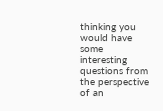thinking you would have some interesting questions from the perspective of an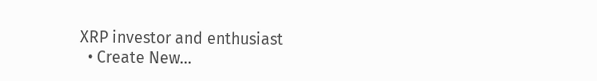XRP investor and enthusiast
  • Create New...